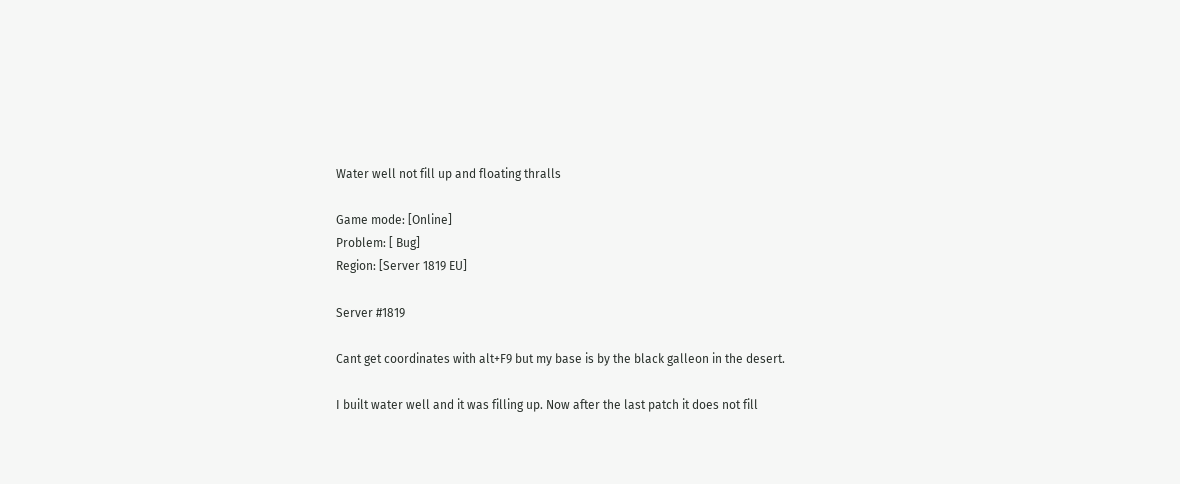Water well not fill up and floating thralls

Game mode: [Online]
Problem: [ Bug]
Region: [Server 1819 EU]

Server #1819

Cant get coordinates with alt+F9 but my base is by the black galleon in the desert.

I built water well and it was filling up. Now after the last patch it does not fill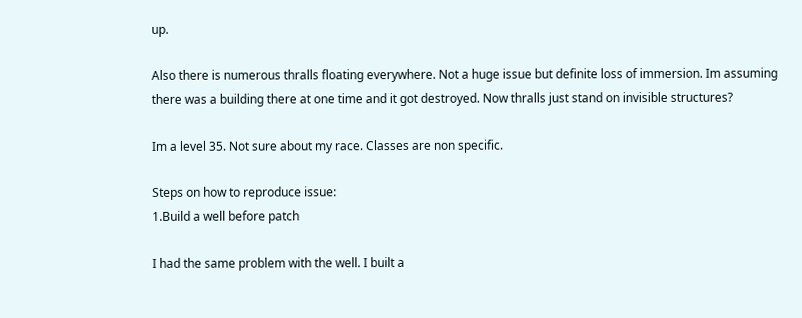up.

Also there is numerous thralls floating everywhere. Not a huge issue but definite loss of immersion. Im assuming there was a building there at one time and it got destroyed. Now thralls just stand on invisible structures?

Im a level 35. Not sure about my race. Classes are non specific.

Steps on how to reproduce issue:
1.Build a well before patch

I had the same problem with the well. I built a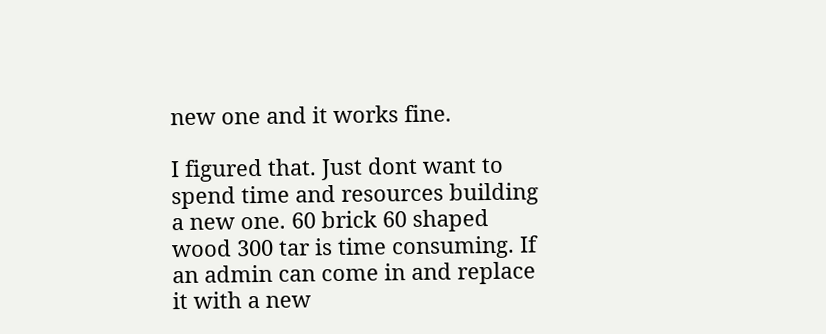new one and it works fine.

I figured that. Just dont want to spend time and resources building a new one. 60 brick 60 shaped wood 300 tar is time consuming. If an admin can come in and replace it with a new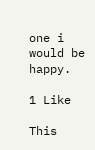one i would be happy.

1 Like

This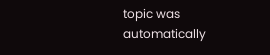topic was automatically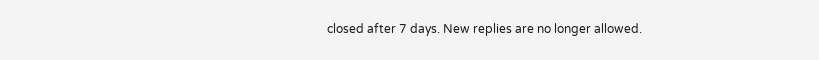closed after 7 days. New replies are no longer allowed.